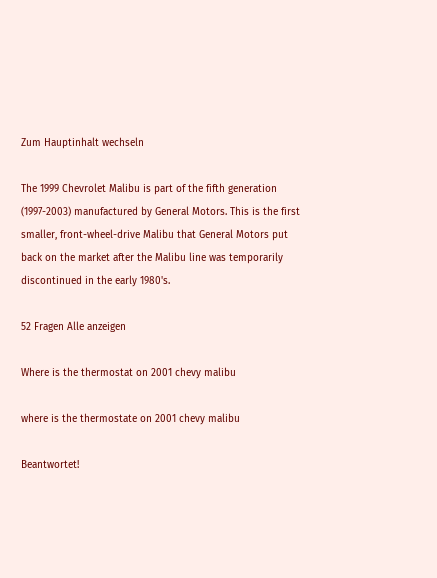Zum Hauptinhalt wechseln

The 1999 Chevrolet Malibu is part of the fifth generation (1997-2003) manufactured by General Motors. This is the first smaller, front-wheel-drive Malibu that General Motors put back on the market after the Malibu line was temporarily discontinued in the early 1980's.

52 Fragen Alle anzeigen

Where is the thermostat on 2001 chevy malibu

where is the thermostate on 2001 chevy malibu

Beantwortet!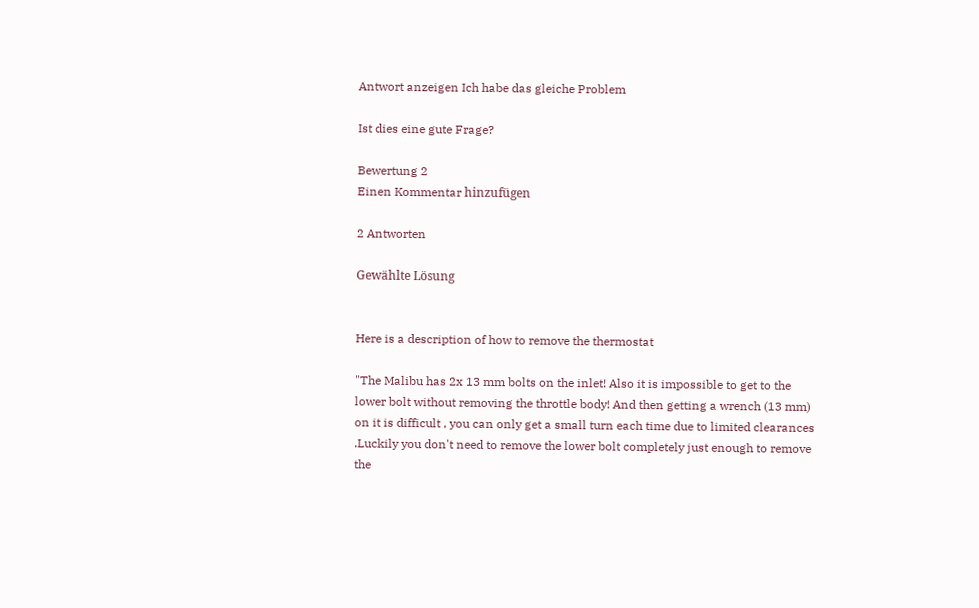Antwort anzeigen Ich habe das gleiche Problem

Ist dies eine gute Frage?

Bewertung 2
Einen Kommentar hinzufügen

2 Antworten

Gewählte Lösung


Here is a description of how to remove the thermostat

"The Malibu has 2x 13 mm bolts on the inlet! Also it is impossible to get to the lower bolt without removing the throttle body! And then getting a wrench (13 mm) on it is difficult , you can only get a small turn each time due to limited clearances .Luckily you don't need to remove the lower bolt completely just enough to remove the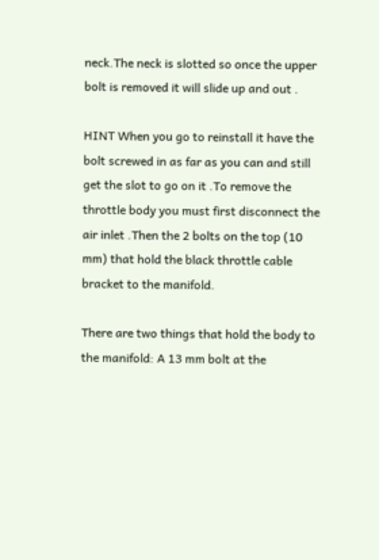neck.The neck is slotted so once the upper bolt is removed it will slide up and out .

HINT When you go to reinstall it have the bolt screwed in as far as you can and still get the slot to go on it .To remove the throttle body you must first disconnect the air inlet .Then the 2 bolts on the top (10 mm) that hold the black throttle cable bracket to the manifold.

There are two things that hold the body to the manifold: A 13 mm bolt at the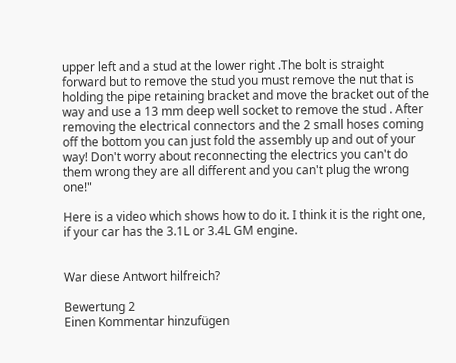upper left and a stud at the lower right .The bolt is straight forward but to remove the stud you must remove the nut that is holding the pipe retaining bracket and move the bracket out of the way and use a 13 mm deep well socket to remove the stud . After removing the electrical connectors and the 2 small hoses coming off the bottom you can just fold the assembly up and out of your way! Don't worry about reconnecting the electrics you can't do them wrong they are all different and you can't plug the wrong one!"

Here is a video which shows how to do it. I think it is the right one, if your car has the 3.1L or 3.4L GM engine.


War diese Antwort hilfreich?

Bewertung 2
Einen Kommentar hinzufügen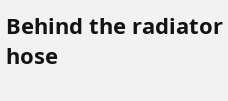Behind the radiator hose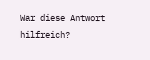War diese Antwort hilfreich?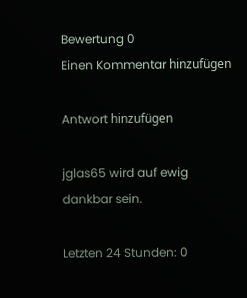Bewertung 0
Einen Kommentar hinzufügen

Antwort hinzufügen

jglas65 wird auf ewig dankbar sein.

Letzten 24 Stunden: 0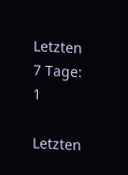Letzten 7 Tage: 1

Letzten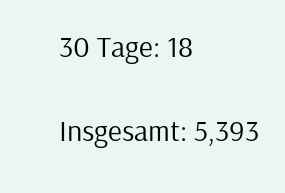30 Tage: 18

Insgesamt: 5,393